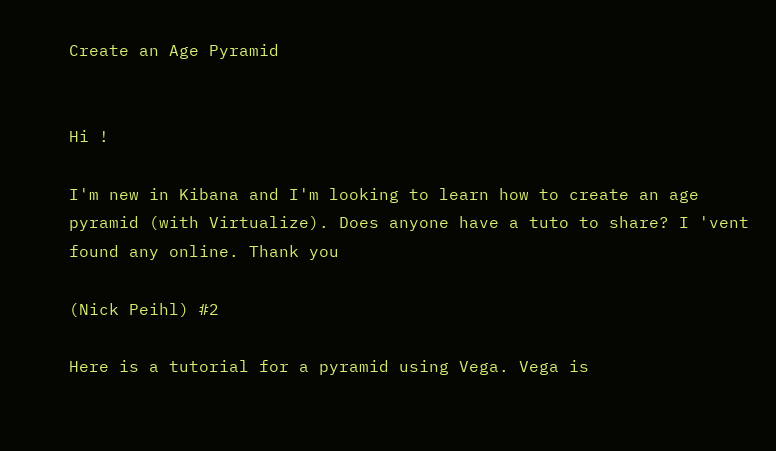Create an Age Pyramid


Hi !

I'm new in Kibana and I'm looking to learn how to create an age pyramid (with Virtualize). Does anyone have a tuto to share? I 'vent found any online. Thank you

(Nick Peihl) #2

Here is a tutorial for a pyramid using Vega. Vega is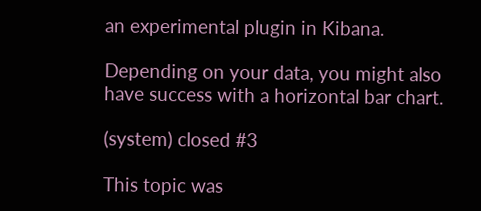an experimental plugin in Kibana.

Depending on your data, you might also have success with a horizontal bar chart.

(system) closed #3

This topic was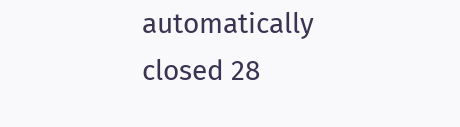automatically closed 28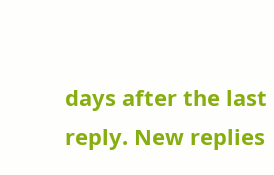days after the last reply. New replies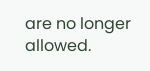are no longer allowed.